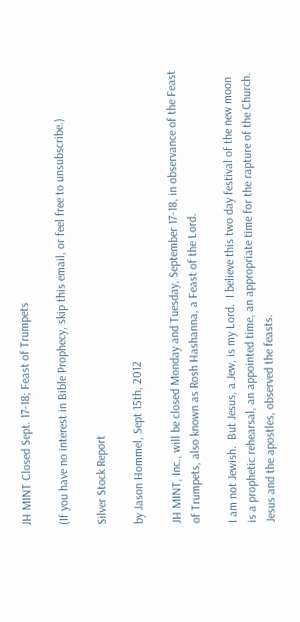JH MINT Closed Sept. 17-18; Feast of Trumpets

(If you have no interest in Bible Prophecy, skip this email, or feel free to unsubscribe.)

Silver Stock Report

by Jason Hommel, Sept 15th, 2012

JH MINT, Inc., will be closed Monday and Tuesday, September 17-18, in observance of the Feast of Trumpets, also known as Rosh Hashanna, a Feast of the Lord.

I am not Jewish.  But Jesus, a Jew, is my Lord.  I believe this two day festival of the new moon is a prophetic rehearsal, an appointed time, an appropriate time for the rapture of the Church.  Jesus and the apostles, observed the feasts.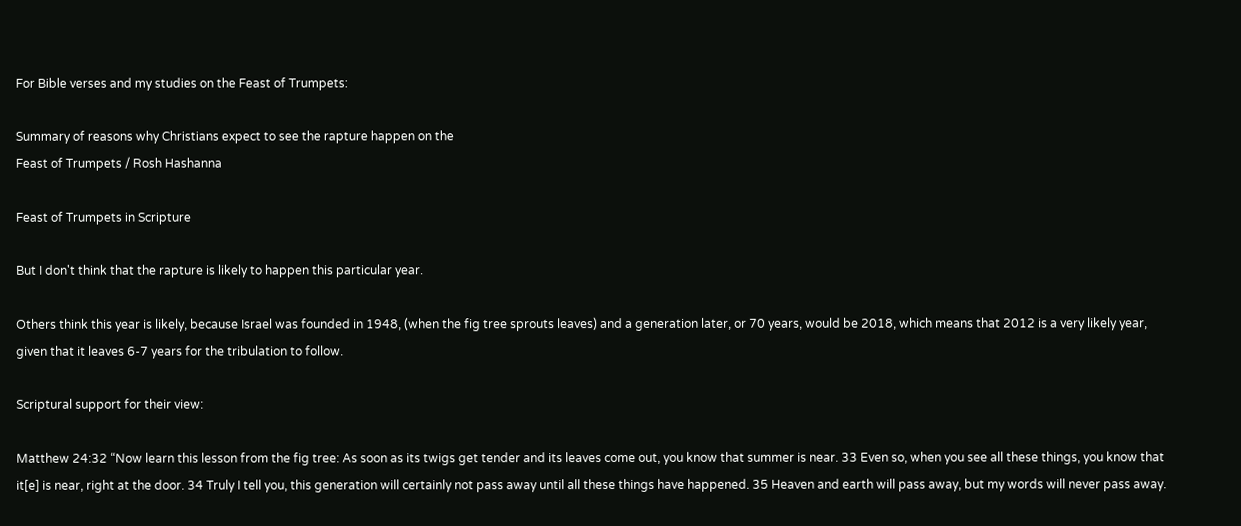For Bible verses and my studies on the Feast of Trumpets:

Summary of reasons why Christians expect to see the rapture happen on the
Feast of Trumpets / Rosh Hashanna

Feast of Trumpets in Scripture

But I don't think that the rapture is likely to happen this particular year.

Others think this year is likely, because Israel was founded in 1948, (when the fig tree sprouts leaves) and a generation later, or 70 years, would be 2018, which means that 2012 is a very likely year, given that it leaves 6-7 years for the tribulation to follow.

Scriptural support for their view:

Matthew 24:32 “Now learn this lesson from the fig tree: As soon as its twigs get tender and its leaves come out, you know that summer is near. 33 Even so, when you see all these things, you know that it[e] is near, right at the door. 34 Truly I tell you, this generation will certainly not pass away until all these things have happened. 35 Heaven and earth will pass away, but my words will never pass away.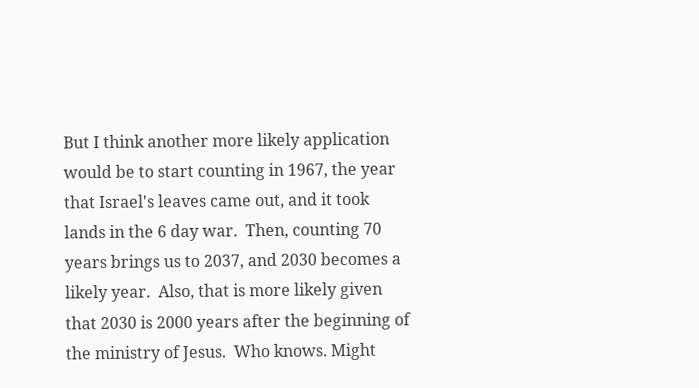But I think another more likely application would be to start counting in 1967, the year that Israel's leaves came out, and it took lands in the 6 day war.  Then, counting 70 years brings us to 2037, and 2030 becomes a likely year.  Also, that is more likely given that 2030 is 2000 years after the beginning of the ministry of Jesus.  Who knows. Might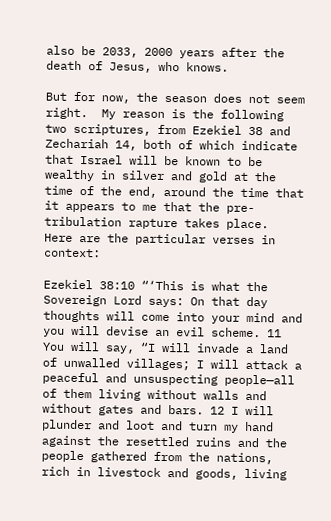also be 2033, 2000 years after the death of Jesus, who knows.

But for now, the season does not seem right.  My reason is the following two scriptures, from Ezekiel 38 and Zechariah 14, both of which indicate that Israel will be known to be wealthy in silver and gold at the time of the end, around the time that it appears to me that the pre-tribulation rapture takes place.  Here are the particular verses in context:

Ezekiel 38:10 “‘This is what the Sovereign Lord says: On that day thoughts will come into your mind and you will devise an evil scheme. 11 You will say, “I will invade a land of unwalled villages; I will attack a peaceful and unsuspecting people—all of them living without walls and without gates and bars. 12 I will plunder and loot and turn my hand against the resettled ruins and the people gathered from the nations, rich in livestock and goods, living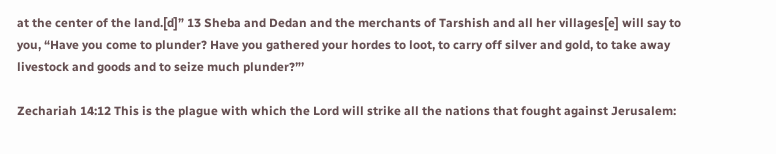at the center of the land.[d]” 13 Sheba and Dedan and the merchants of Tarshish and all her villages[e] will say to you, “Have you come to plunder? Have you gathered your hordes to loot, to carry off silver and gold, to take away livestock and goods and to seize much plunder?”’

Zechariah 14:12 This is the plague with which the Lord will strike all the nations that fought against Jerusalem: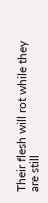Their flesh will rot while they are still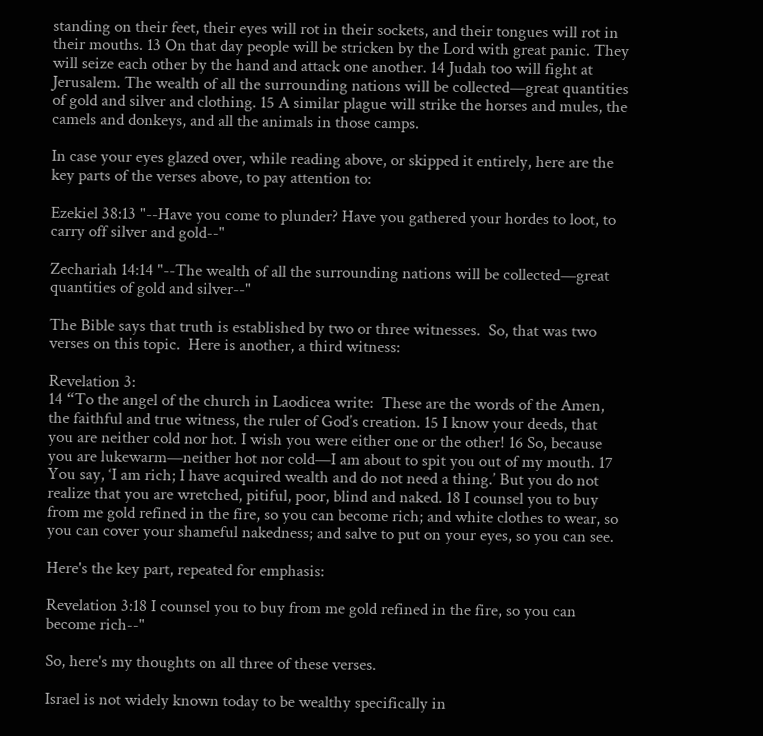standing on their feet, their eyes will rot in their sockets, and their tongues will rot in their mouths. 13 On that day people will be stricken by the Lord with great panic. They will seize each other by the hand and attack one another. 14 Judah too will fight at Jerusalem. The wealth of all the surrounding nations will be collected—great quantities of gold and silver and clothing. 15 A similar plague will strike the horses and mules, the camels and donkeys, and all the animals in those camps.

In case your eyes glazed over, while reading above, or skipped it entirely, here are the key parts of the verses above, to pay attention to:

Ezekiel 38:13 "--Have you come to plunder? Have you gathered your hordes to loot, to carry off silver and gold--"

Zechariah 14:14 "--The wealth of all the surrounding nations will be collected—great quantities of gold and silver--"

The Bible says that truth is established by two or three witnesses.  So, that was two verses on this topic.  Here is another, a third witness:

Revelation 3:
14 “To the angel of the church in Laodicea write:  These are the words of the Amen, the faithful and true witness, the ruler of God’s creation. 15 I know your deeds, that you are neither cold nor hot. I wish you were either one or the other! 16 So, because you are lukewarm—neither hot nor cold—I am about to spit you out of my mouth. 17 You say, ‘I am rich; I have acquired wealth and do not need a thing.’ But you do not realize that you are wretched, pitiful, poor, blind and naked. 18 I counsel you to buy from me gold refined in the fire, so you can become rich; and white clothes to wear, so you can cover your shameful nakedness; and salve to put on your eyes, so you can see.

Here's the key part, repeated for emphasis:

Revelation 3:18 I counsel you to buy from me gold refined in the fire, so you can become rich--"

So, here's my thoughts on all three of these verses.

Israel is not widely known today to be wealthy specifically in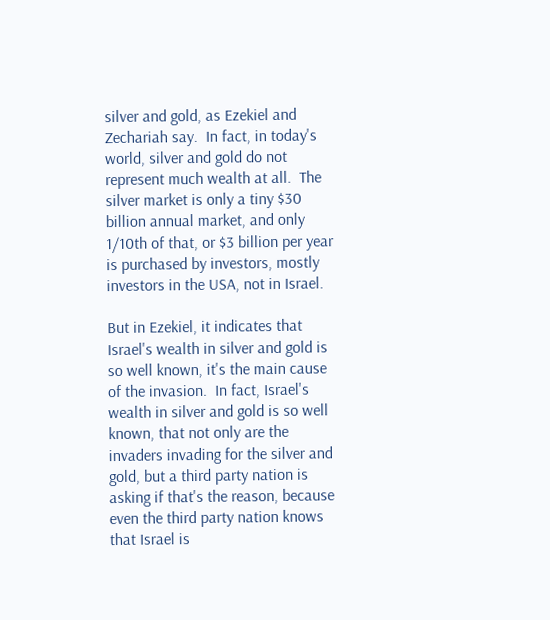silver and gold, as Ezekiel and Zechariah say.  In fact, in today's world, silver and gold do not represent much wealth at all.  The silver market is only a tiny $30 billion annual market, and only 1/10th of that, or $3 billion per year is purchased by investors, mostly investors in the USA, not in Israel.

But in Ezekiel, it indicates that Israel's wealth in silver and gold is so well known, it's the main cause of the invasion.  In fact, Israel's wealth in silver and gold is so well known, that not only are the invaders invading for the silver and gold, but a third party nation is asking if that's the reason, because even the third party nation knows that Israel is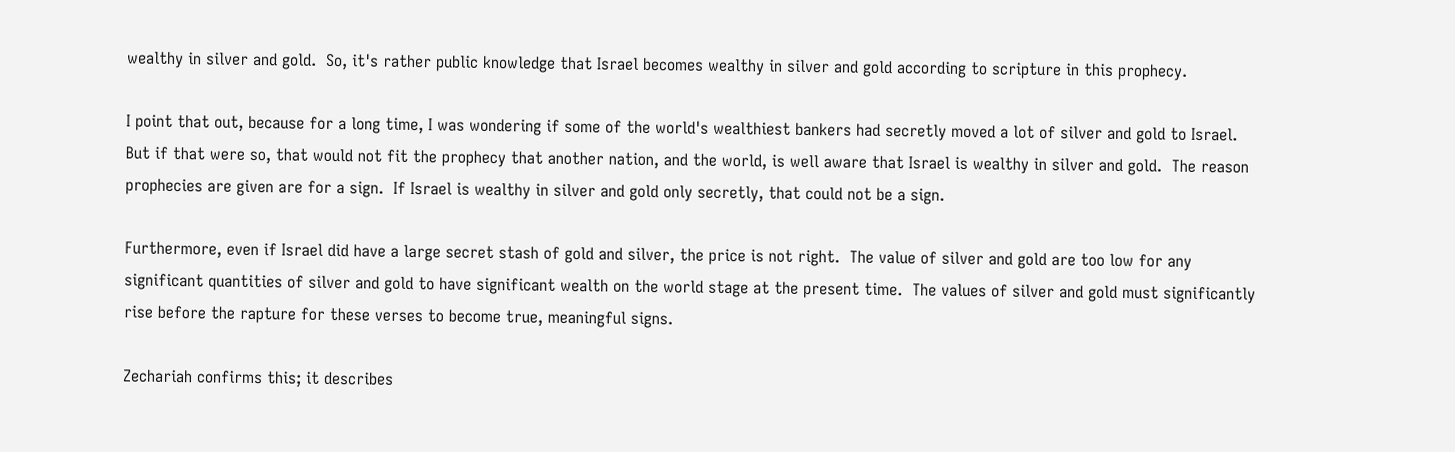wealthy in silver and gold.  So, it's rather public knowledge that Israel becomes wealthy in silver and gold according to scripture in this prophecy.

I point that out, because for a long time, I was wondering if some of the world's wealthiest bankers had secretly moved a lot of silver and gold to Israel.  But if that were so, that would not fit the prophecy that another nation, and the world, is well aware that Israel is wealthy in silver and gold.  The reason prophecies are given are for a sign.  If Israel is wealthy in silver and gold only secretly, that could not be a sign.

Furthermore, even if Israel did have a large secret stash of gold and silver, the price is not right.  The value of silver and gold are too low for any significant quantities of silver and gold to have significant wealth on the world stage at the present time.  The values of silver and gold must significantly rise before the rapture for these verses to become true, meaningful signs.

Zechariah confirms this; it describes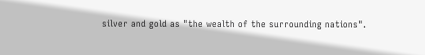silver and gold as "the wealth of the surrounding nations".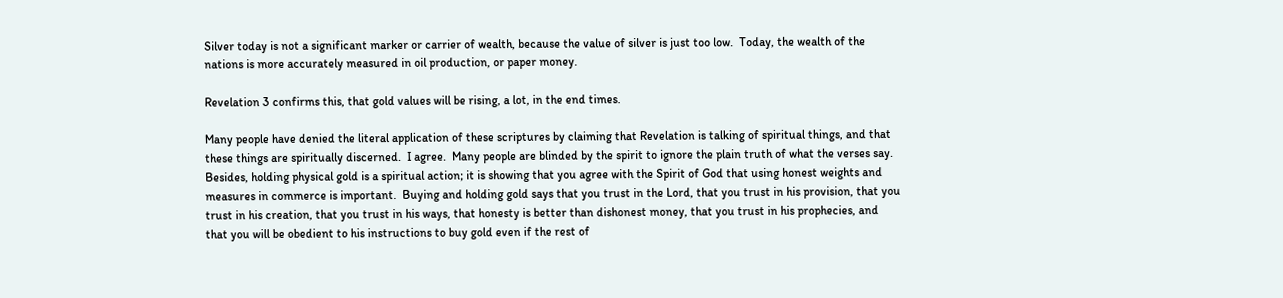Silver today is not a significant marker or carrier of wealth, because the value of silver is just too low.  Today, the wealth of the nations is more accurately measured in oil production, or paper money.

Revelation 3 confirms this, that gold values will be rising, a lot, in the end times.

Many people have denied the literal application of these scriptures by claiming that Revelation is talking of spiritual things, and that these things are spiritually discerned.  I agree.  Many people are blinded by the spirit to ignore the plain truth of what the verses say.  Besides, holding physical gold is a spiritual action; it is showing that you agree with the Spirit of God that using honest weights and measures in commerce is important.  Buying and holding gold says that you trust in the Lord, that you trust in his provision, that you trust in his creation, that you trust in his ways, that honesty is better than dishonest money, that you trust in his prophecies, and that you will be obedient to his instructions to buy gold even if the rest of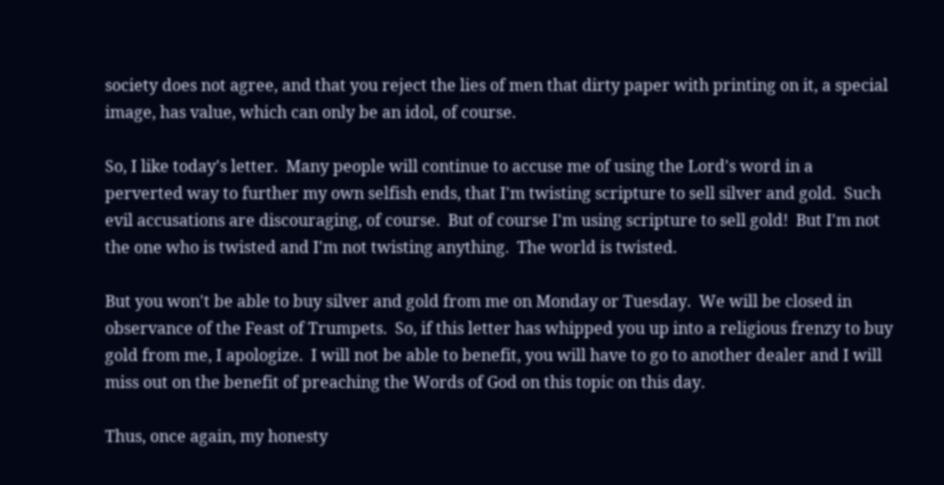society does not agree, and that you reject the lies of men that dirty paper with printing on it, a special image, has value, which can only be an idol, of course.

So, I like today's letter.  Many people will continue to accuse me of using the Lord's word in a perverted way to further my own selfish ends, that I'm twisting scripture to sell silver and gold.  Such evil accusations are discouraging, of course.  But of course I'm using scripture to sell gold!  But I'm not the one who is twisted and I'm not twisting anything.  The world is twisted.

But you won't be able to buy silver and gold from me on Monday or Tuesday.  We will be closed in observance of the Feast of Trumpets.  So, if this letter has whipped you up into a religious frenzy to buy gold from me, I apologize.  I will not be able to benefit, you will have to go to another dealer and I will miss out on the benefit of preaching the Words of God on this topic on this day.

Thus, once again, my honesty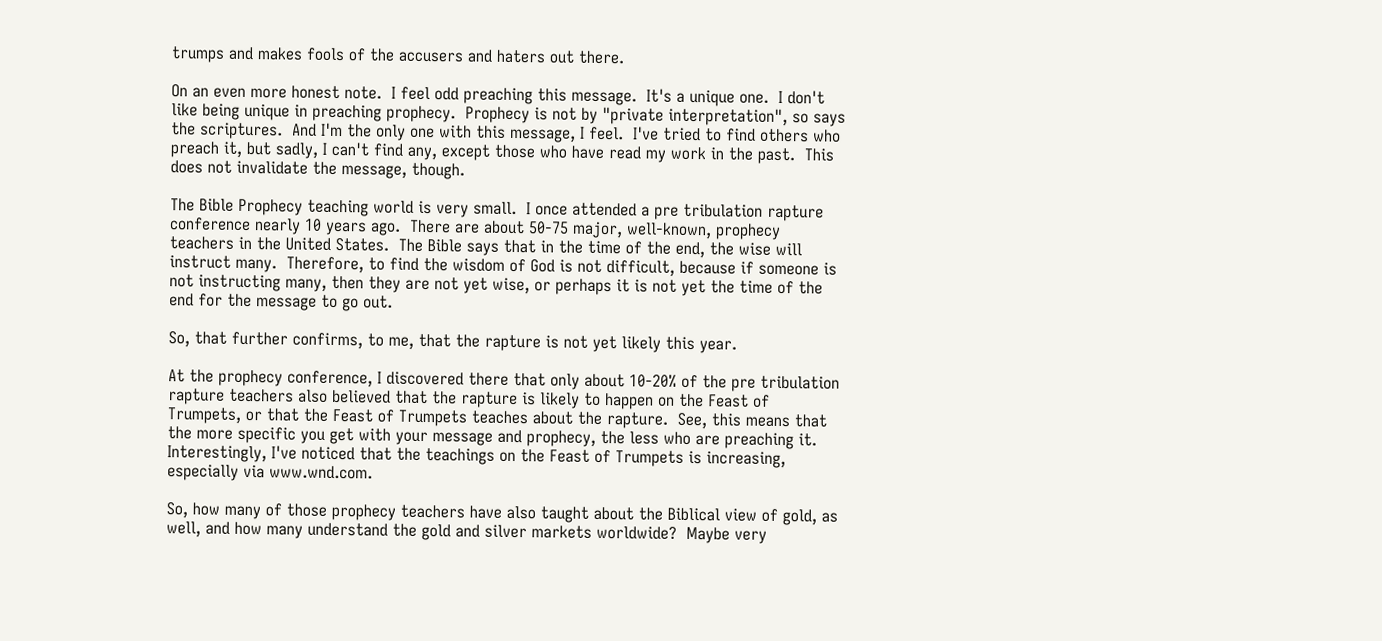trumps and makes fools of the accusers and haters out there.

On an even more honest note.  I feel odd preaching this message.  It's a unique one.  I don't like being unique in preaching prophecy.  Prophecy is not by "private interpretation", so says the scriptures.  And I'm the only one with this message, I feel.  I've tried to find others who preach it, but sadly, I can't find any, except those who have read my work in the past.  This does not invalidate the message, though.

The Bible Prophecy teaching world is very small.  I once attended a pre tribulation rapture conference nearly 10 years ago.  There are about 50-75 major, well-known, prophecy teachers in the United States.  The Bible says that in the time of the end, the wise will instruct many.  Therefore, to find the wisdom of God is not difficult, because if someone is not instructing many, then they are not yet wise, or perhaps it is not yet the time of the end for the message to go out.

So, that further confirms, to me, that the rapture is not yet likely this year.

At the prophecy conference, I discovered there that only about 10-20% of the pre tribulation rapture teachers also believed that the rapture is likely to happen on the Feast of Trumpets, or that the Feast of Trumpets teaches about the rapture.  See, this means that the more specific you get with your message and prophecy, the less who are preaching it.  Interestingly, I've noticed that the teachings on the Feast of Trumpets is increasing, especially via www.wnd.com.

So, how many of those prophecy teachers have also taught about the Biblical view of gold, as well, and how many understand the gold and silver markets worldwide?  Maybe very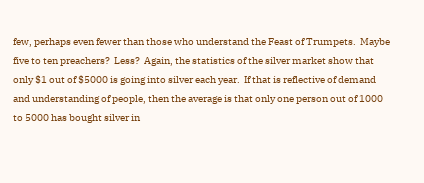few, perhaps even fewer than those who understand the Feast of Trumpets.  Maybe five to ten preachers?  Less?  Again, the statistics of the silver market show that only $1 out of $5000 is going into silver each year.  If that is reflective of demand and understanding of people, then the average is that only one person out of 1000 to 5000 has bought silver in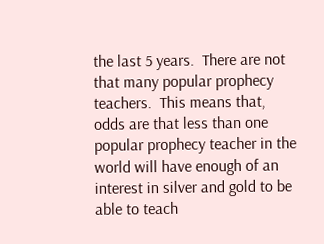the last 5 years.  There are not that many popular prophecy teachers.  This means that, odds are that less than one popular prophecy teacher in the world will have enough of an interest in silver and gold to be able to teach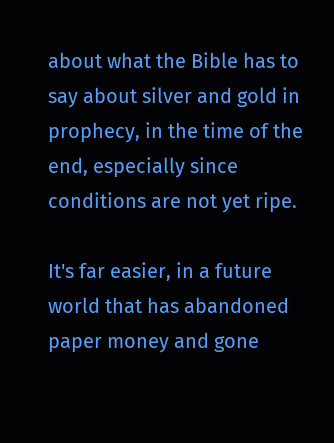about what the Bible has to say about silver and gold in prophecy, in the time of the end, especially since conditions are not yet ripe.

It's far easier, in a future world that has abandoned paper money and gone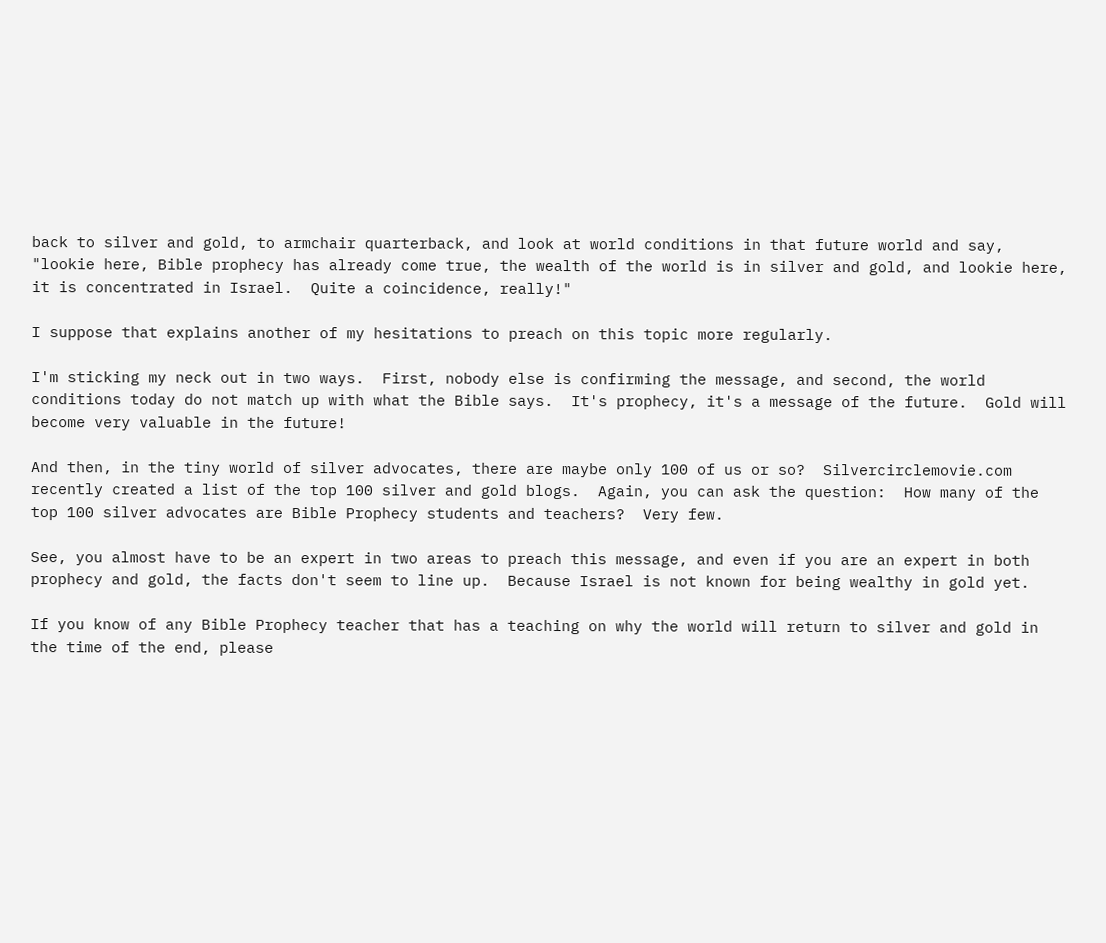back to silver and gold, to armchair quarterback, and look at world conditions in that future world and say, "lookie here, Bible prophecy has already come true, the wealth of the world is in silver and gold, and lookie here, it is concentrated in Israel.  Quite a coincidence, really!"

I suppose that explains another of my hesitations to preach on this topic more regularly.

I'm sticking my neck out in two ways.  First, nobody else is confirming the message, and second, the world conditions today do not match up with what the Bible says.  It's prophecy, it's a message of the future.  Gold will become very valuable in the future!

And then, in the tiny world of silver advocates, there are maybe only 100 of us or so?  Silvercirclemovie.com recently created a list of the top 100 silver and gold blogs.  Again, you can ask the question:  How many of the top 100 silver advocates are Bible Prophecy students and teachers?  Very few.

See, you almost have to be an expert in two areas to preach this message, and even if you are an expert in both prophecy and gold, the facts don't seem to line up.  Because Israel is not known for being wealthy in gold yet.

If you know of any Bible Prophecy teacher that has a teaching on why the world will return to silver and gold in the time of the end, please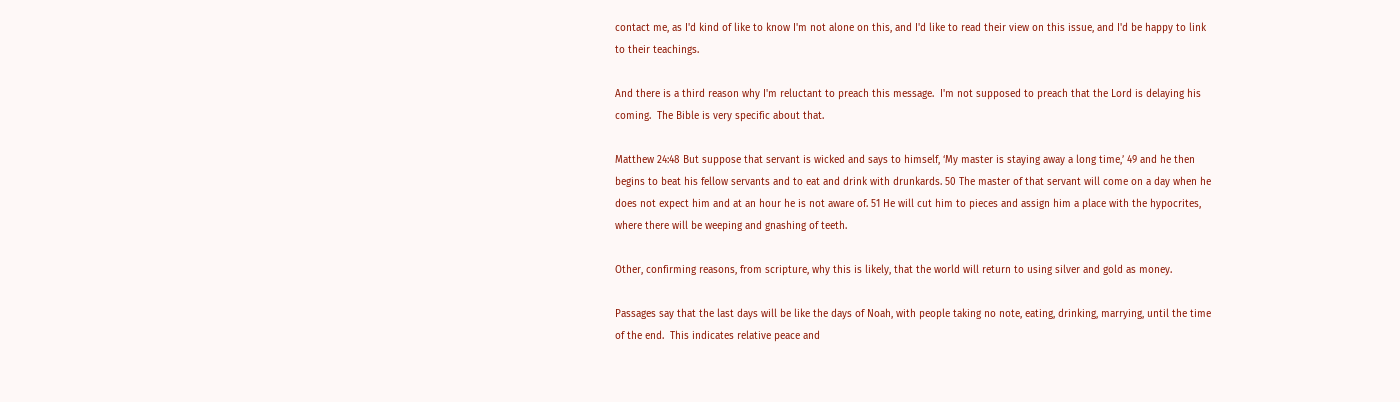contact me, as I'd kind of like to know I'm not alone on this, and I'd like to read their view on this issue, and I'd be happy to link to their teachings.

And there is a third reason why I'm reluctant to preach this message.  I'm not supposed to preach that the Lord is delaying his coming.  The Bible is very specific about that.

Matthew 24:48 But suppose that servant is wicked and says to himself, ‘My master is staying away a long time,’ 49 and he then begins to beat his fellow servants and to eat and drink with drunkards. 50 The master of that servant will come on a day when he does not expect him and at an hour he is not aware of. 51 He will cut him to pieces and assign him a place with the hypocrites, where there will be weeping and gnashing of teeth.

Other, confirming reasons, from scripture, why this is likely, that the world will return to using silver and gold as money.

Passages say that the last days will be like the days of Noah, with people taking no note, eating, drinking, marrying, until the time of the end.  This indicates relative peace and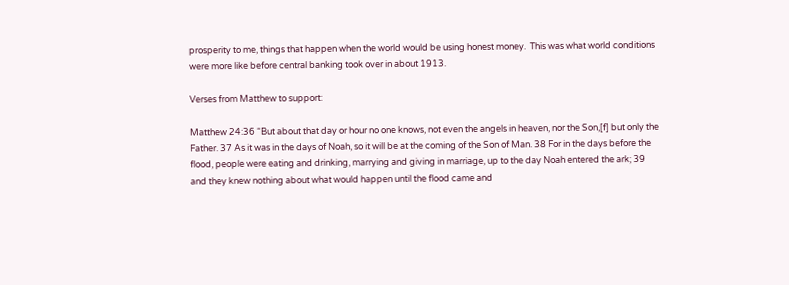prosperity to me, things that happen when the world would be using honest money.  This was what world conditions were more like before central banking took over in about 1913.

Verses from Matthew to support:

Matthew 24:36 “But about that day or hour no one knows, not even the angels in heaven, nor the Son,[f] but only the Father. 37 As it was in the days of Noah, so it will be at the coming of the Son of Man. 38 For in the days before the flood, people were eating and drinking, marrying and giving in marriage, up to the day Noah entered the ark; 39 and they knew nothing about what would happen until the flood came and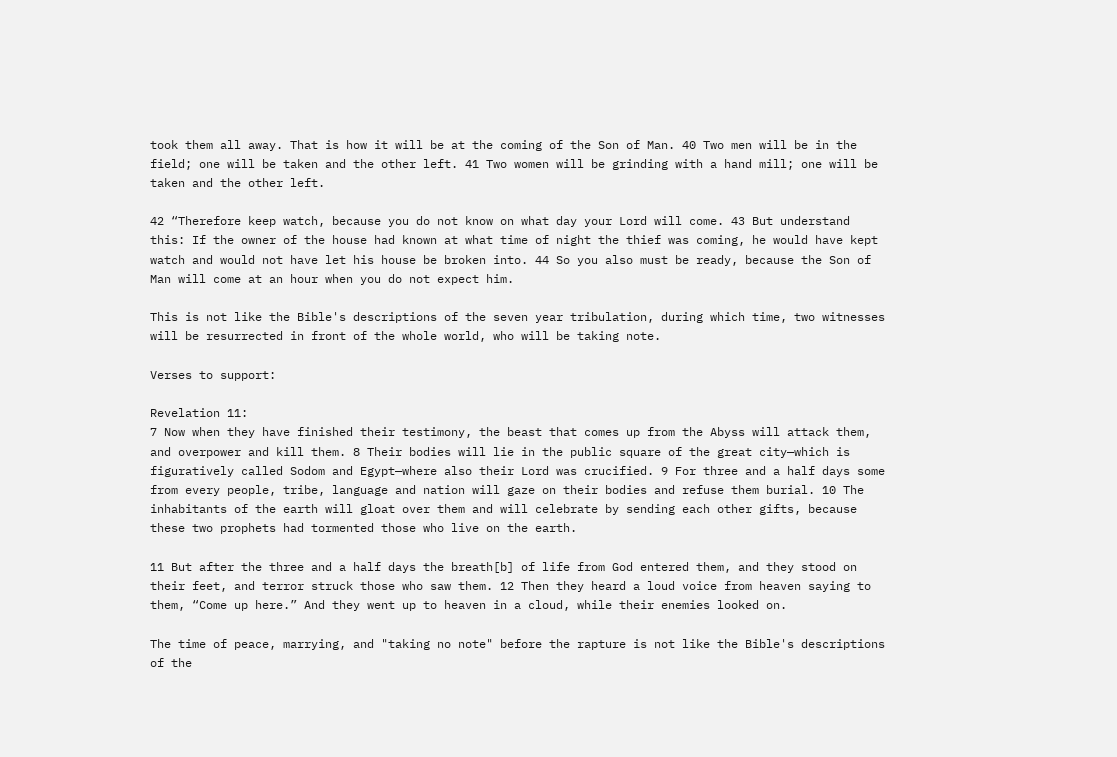took them all away. That is how it will be at the coming of the Son of Man. 40 Two men will be in the field; one will be taken and the other left. 41 Two women will be grinding with a hand mill; one will be taken and the other left.

42 “Therefore keep watch, because you do not know on what day your Lord will come. 43 But understand this: If the owner of the house had known at what time of night the thief was coming, he would have kept watch and would not have let his house be broken into. 44 So you also must be ready, because the Son of Man will come at an hour when you do not expect him.

This is not like the Bible's descriptions of the seven year tribulation, during which time, two witnesses will be resurrected in front of the whole world, who will be taking note.

Verses to support:

Revelation 11:
7 Now when they have finished their testimony, the beast that comes up from the Abyss will attack them, and overpower and kill them. 8 Their bodies will lie in the public square of the great city—which is figuratively called Sodom and Egypt—where also their Lord was crucified. 9 For three and a half days some from every people, tribe, language and nation will gaze on their bodies and refuse them burial. 10 The inhabitants of the earth will gloat over them and will celebrate by sending each other gifts, because these two prophets had tormented those who live on the earth.

11 But after the three and a half days the breath[b] of life from God entered them, and they stood on their feet, and terror struck those who saw them. 12 Then they heard a loud voice from heaven saying to them, “Come up here.” And they went up to heaven in a cloud, while their enemies looked on.

The time of peace, marrying, and "taking no note" before the rapture is not like the Bible's descriptions of the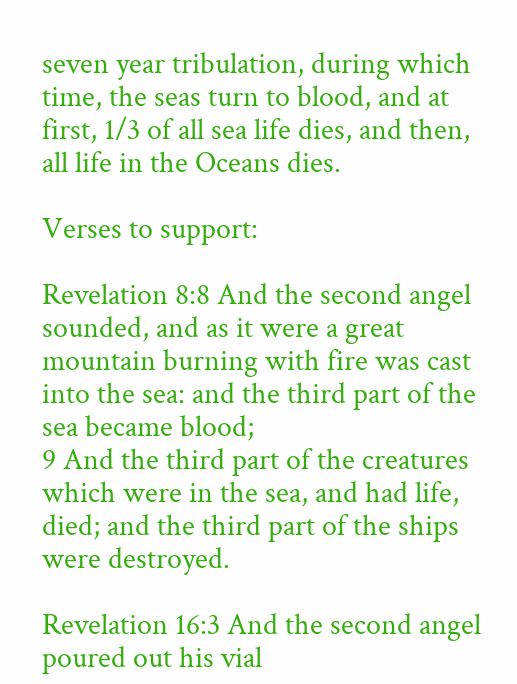seven year tribulation, during which time, the seas turn to blood, and at first, 1/3 of all sea life dies, and then, all life in the Oceans dies.

Verses to support:

Revelation 8:8 And the second angel sounded, and as it were a great mountain burning with fire was cast into the sea: and the third part of the sea became blood;
9 And the third part of the creatures which were in the sea, and had life, died; and the third part of the ships were destroyed.

Revelation 16:3 And the second angel poured out his vial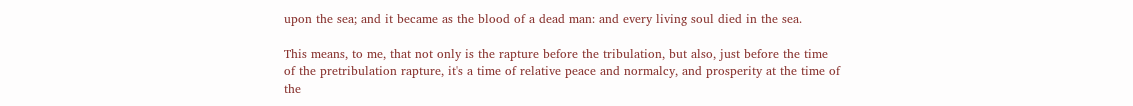upon the sea; and it became as the blood of a dead man: and every living soul died in the sea.

This means, to me, that not only is the rapture before the tribulation, but also, just before the time of the pretribulation rapture, it's a time of relative peace and normalcy, and prosperity at the time of the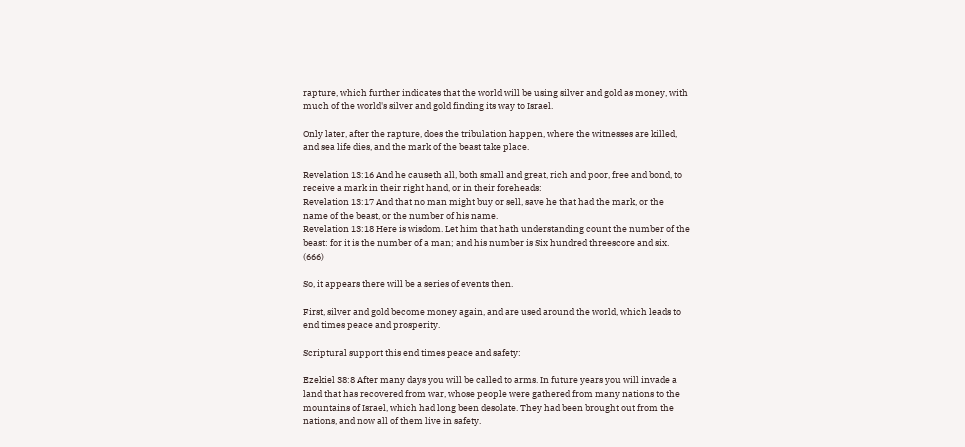rapture, which further indicates that the world will be using silver and gold as money, with much of the world's silver and gold finding its way to Israel.

Only later, after the rapture, does the tribulation happen, where the witnesses are killed, and sea life dies, and the mark of the beast take place.

Revelation 13:16 And he causeth all, both small and great, rich and poor, free and bond, to receive a mark in their right hand, or in their foreheads:
Revelation 13:17 And that no man might buy or sell, save he that had the mark, or the name of the beast, or the number of his name.
Revelation 13:18 Here is wisdom. Let him that hath understanding count the number of the beast: for it is the number of a man; and his number is Six hundred threescore and six. (666)

So, it appears there will be a series of events then.

First, silver and gold become money again, and are used around the world, which leads to end times peace and prosperity.

Scriptural support this end times peace and safety:

Ezekiel 38:8 After many days you will be called to arms. In future years you will invade a land that has recovered from war, whose people were gathered from many nations to the mountains of Israel, which had long been desolate. They had been brought out from the nations, and now all of them live in safety.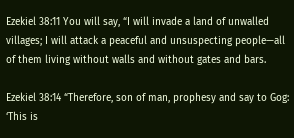Ezekiel 38:11 You will say, “I will invade a land of unwalled villages; I will attack a peaceful and unsuspecting people—all of them living without walls and without gates and bars.

Ezekiel 38:14 “Therefore, son of man, prophesy and say to Gog: ‘This is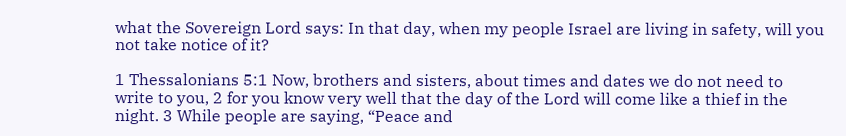what the Sovereign Lord says: In that day, when my people Israel are living in safety, will you not take notice of it?

1 Thessalonians 5:1 Now, brothers and sisters, about times and dates we do not need to write to you, 2 for you know very well that the day of the Lord will come like a thief in the night. 3 While people are saying, “Peace and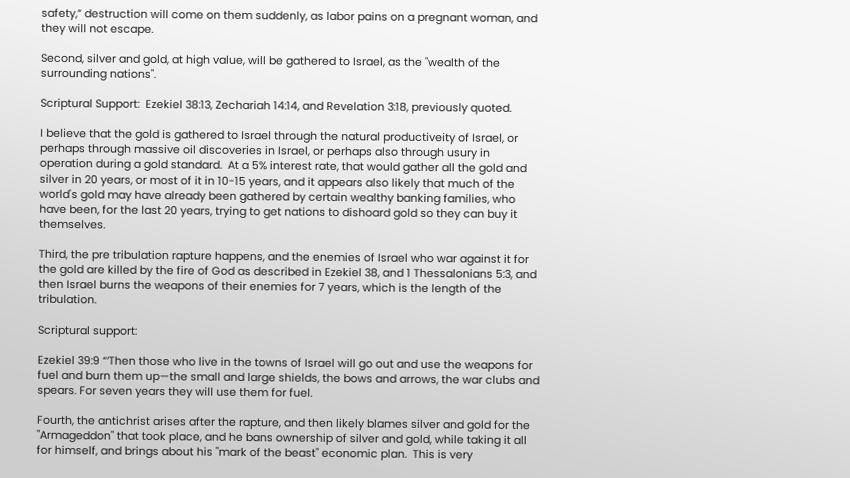safety,” destruction will come on them suddenly, as labor pains on a pregnant woman, and they will not escape.

Second, silver and gold, at high value, will be gathered to Israel, as the "wealth of the surrounding nations".

Scriptural Support:  Ezekiel 38:13, Zechariah 14:14, and Revelation 3:18, previously quoted.

I believe that the gold is gathered to Israel through the natural productiveity of Israel, or perhaps through massive oil discoveries in Israel, or perhaps also through usury in operation during a gold standard.  At a 5% interest rate, that would gather all the gold and silver in 20 years, or most of it in 10-15 years, and it appears also likely that much of the world's gold may have already been gathered by certain wealthy banking families, who have been, for the last 20 years, trying to get nations to dishoard gold so they can buy it themselves.

Third, the pre tribulation rapture happens, and the enemies of Israel who war against it for the gold are killed by the fire of God as described in Ezekiel 38, and 1 Thessalonians 5:3, and then Israel burns the weapons of their enemies for 7 years, which is the length of the tribulation.

Scriptural support:

Ezekiel 39:9 “‘Then those who live in the towns of Israel will go out and use the weapons for fuel and burn them up—the small and large shields, the bows and arrows, the war clubs and spears. For seven years they will use them for fuel.

Fourth, the antichrist arises after the rapture, and then likely blames silver and gold for the "Armageddon" that took place, and he bans ownership of silver and gold, while taking it all for himself, and brings about his "mark of the beast" economic plan.  This is very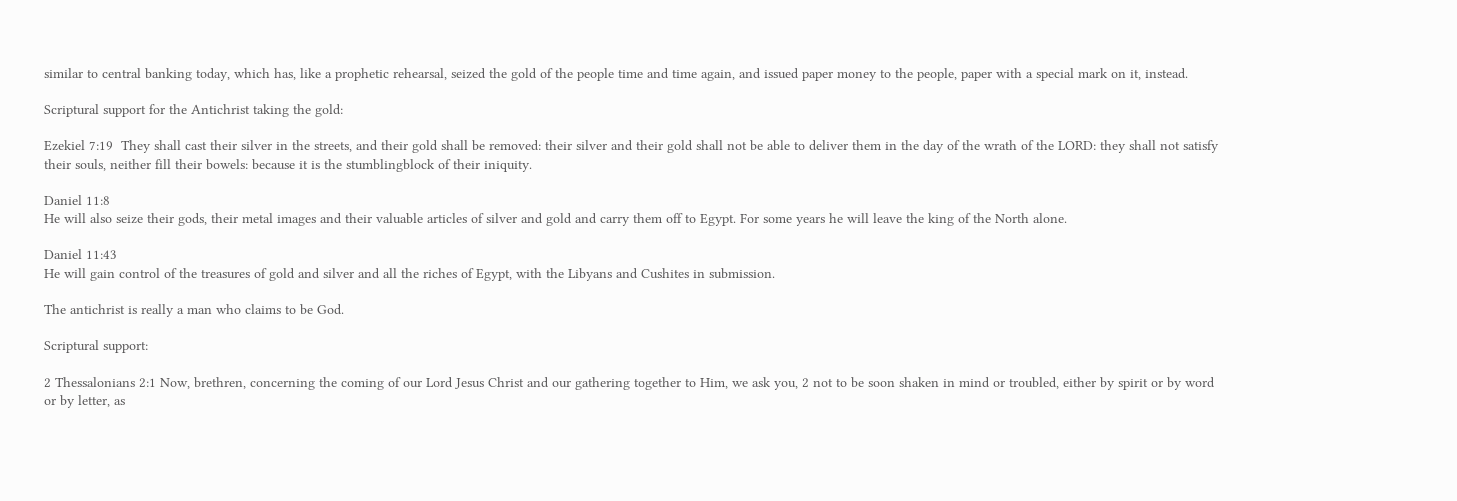similar to central banking today, which has, like a prophetic rehearsal, seized the gold of the people time and time again, and issued paper money to the people, paper with a special mark on it, instead.

Scriptural support for the Antichrist taking the gold:

Ezekiel 7:19  They shall cast their silver in the streets, and their gold shall be removed: their silver and their gold shall not be able to deliver them in the day of the wrath of the LORD: they shall not satisfy their souls, neither fill their bowels: because it is the stumblingblock of their iniquity.

Daniel 11:8
He will also seize their gods, their metal images and their valuable articles of silver and gold and carry them off to Egypt. For some years he will leave the king of the North alone.

Daniel 11:43
He will gain control of the treasures of gold and silver and all the riches of Egypt, with the Libyans and Cushites in submission.

The antichrist is really a man who claims to be God.

Scriptural support:

2 Thessalonians 2:1 Now, brethren, concerning the coming of our Lord Jesus Christ and our gathering together to Him, we ask you, 2 not to be soon shaken in mind or troubled, either by spirit or by word or by letter, as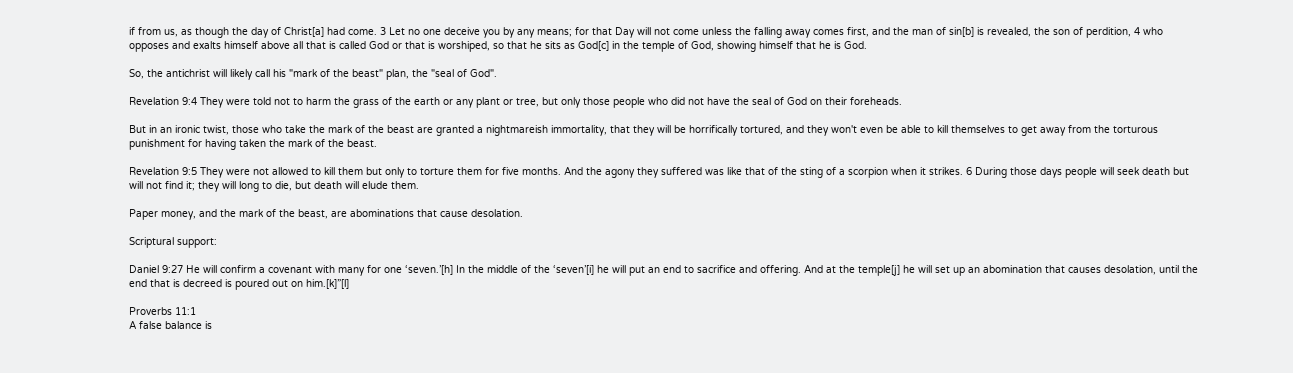if from us, as though the day of Christ[a] had come. 3 Let no one deceive you by any means; for that Day will not come unless the falling away comes first, and the man of sin[b] is revealed, the son of perdition, 4 who opposes and exalts himself above all that is called God or that is worshiped, so that he sits as God[c] in the temple of God, showing himself that he is God.

So, the antichrist will likely call his "mark of the beast" plan, the "seal of God".

Revelation 9:4 They were told not to harm the grass of the earth or any plant or tree, but only those people who did not have the seal of God on their foreheads.

But in an ironic twist, those who take the mark of the beast are granted a nightmareish immortality, that they will be horrifically tortured, and they won't even be able to kill themselves to get away from the torturous punishment for having taken the mark of the beast.

Revelation 9:5 They were not allowed to kill them but only to torture them for five months. And the agony they suffered was like that of the sting of a scorpion when it strikes. 6 During those days people will seek death but will not find it; they will long to die, but death will elude them.

Paper money, and the mark of the beast, are abominations that cause desolation.

Scriptural support:

Daniel 9:27 He will confirm a covenant with many for one ‘seven.’[h] In the middle of the ‘seven’[i] he will put an end to sacrifice and offering. And at the temple[j] he will set up an abomination that causes desolation, until the end that is decreed is poured out on him.[k]”[l]

Proverbs 11:1
A false balance is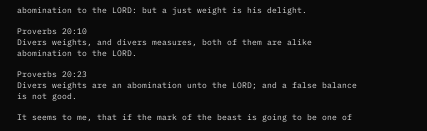abomination to the LORD: but a just weight is his delight.

Proverbs 20:10
Divers weights, and divers measures, both of them are alike abomination to the LORD.

Proverbs 20:23
Divers weights are an abomination unto the LORD; and a false balance is not good.

It seems to me, that if the mark of the beast is going to be one of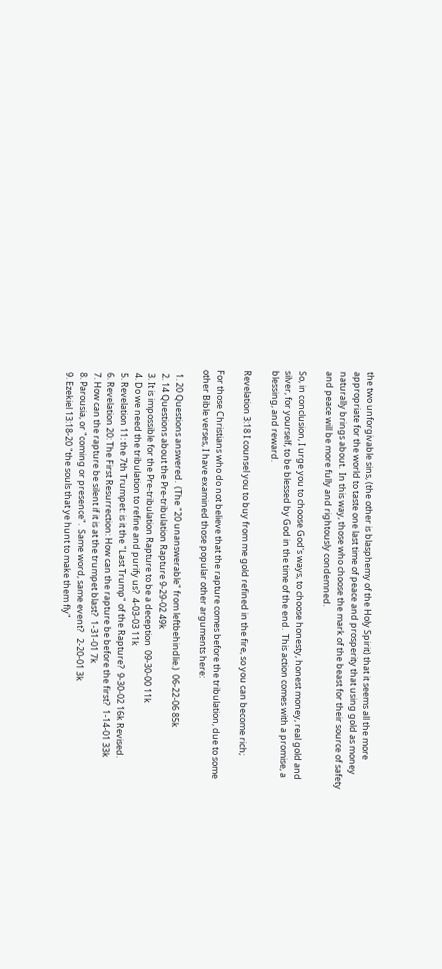the two unforgivable sins, (the other is blasphemy of the Holy Spirit) that it seems all the more appropriate for the world to taste one last time of peace and prosperity that using gold as money naturally brings about.  In this way, those who choose the mark of the beast for their source of safety and peace will be more fully and rightously condemned.

So, in conclusion, I urge you to choose God's ways, to choose honesty, honest money, real gold and silver, for yourself, to be blessed by God in the time of the end.  This action comes with a promise, a blessing, and reward.

Revelation 3:18 I counsel you to buy from me gold refined in the fire, so you can become rich;

For those Christians who do not believe that the rapture comes before the tribulation, due to some other Bible verses, I have examined those popular other arguments here:

  1. 20 Questions answered.  (The "20 unanswerable" from leftbehindlie.)  06-22-06 85k
  2. 14 Questions about the Pre-tribulation Rapture 9-29-02 49k
  3. It is impossible for the Pre-tribulation Rapture to be a deception  09-30-00 11k
  4. Do we need the tribulation to refine and purify us?  4-03-03 11k
  5. Revelation 11: the 7th Trumpet: is it the "Last Trump" of the Rapture?  9-30-02 16k Revised.
  6. Revelation 20: The First Resurrection: How can the rapture be before the first?  1-14-01 33k
  7. How can the rapture be silent if it is at the trumpet blast?  1-31-01 7k
  8. Parousia, or "coming or presence".  Same word, same event?   2-20-01 3k
  9. Ezekiel 13:18-20 "the souls that ye hunt to make them fly"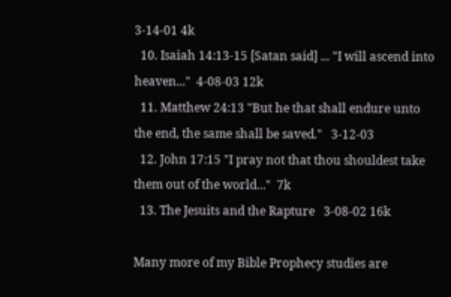3-14-01 4k
  10. Isaiah 14:13-15 [Satan said] ... "I will ascend into heaven..."  4-08-03 12k
  11. Matthew 24:13 "But he that shall endure unto the end, the same shall be saved."   3-12-03
  12. John 17:15 "I pray not that thou shouldest take them out of the world..."  7k
  13. The Jesuits and the Rapture   3-08-02 16k

Many more of my Bible Prophecy studies are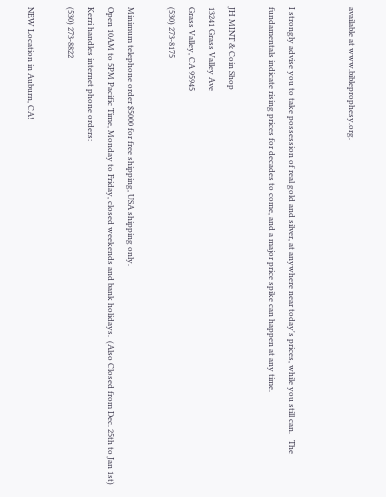available at www.bibleprophesy.org.


I strongly advise you to take possession of real gold and silver, at anywhere near today's prices, while you still can.   The fundamentals indicate rising prices for decades to come, and a major price spike can happen at any time.

JH MINT & Coin Shop
13241 Grass Valley Ave
Grass Valley, CA 95945
(530) 273-8175

Minimum telephone order $5000 for free shipping, USA shipping only.
Open 10AM to 5PM Pacific Time, Monday to Friday, closed weekends and bank holidays.  (Also Closed from Dec. 25th to Jan 1st)
Kerri handles internet phone orders:
(530) 273-8822

NEW Location in Auburn, CA!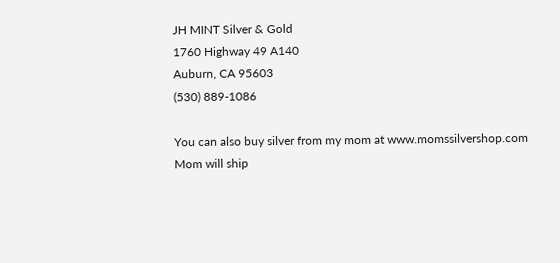JH MINT Silver & Gold
1760 Highway 49 A140
Auburn, CA 95603
(530) 889-1086

You can also buy silver from my mom at www.momssilvershop.com
Mom will ship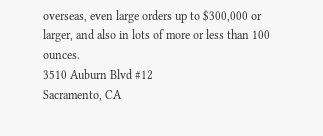overseas, even large orders up to $300,000 or larger, and also in lots of more or less than 100 ounces.
3510 Auburn Blvd #12
Sacramento, CA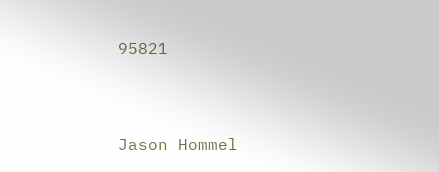95821


Jason Hommel